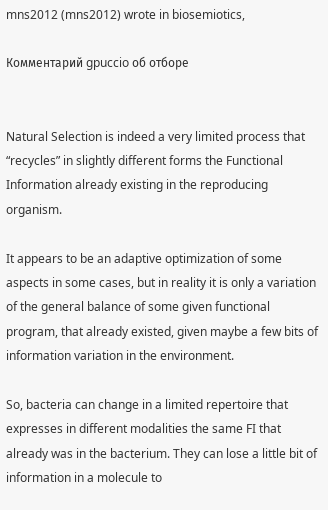mns2012 (mns2012) wrote in biosemiotics,

Комментарий gpuccio об отборе


Natural Selection is indeed a very limited process that “recycles” in slightly different forms the Functional Information already existing in the reproducing organism.

It appears to be an adaptive optimization of some aspects in some cases, but in reality it is only a variation of the general balance of some given functional program, that already existed, given maybe a few bits of information variation in the environment.

So, bacteria can change in a limited repertoire that expresses in different modalities the same FI that already was in the bacterium. They can lose a little bit of information in a molecule to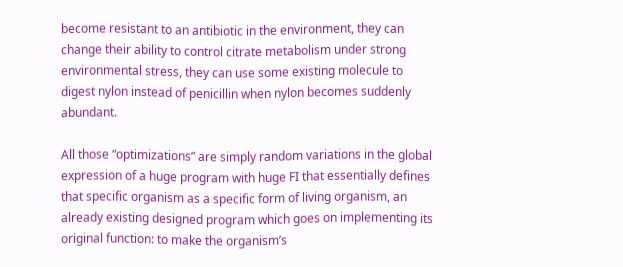become resistant to an antibiotic in the environment, they can change their ability to control citrate metabolism under strong environmental stress, they can use some existing molecule to digest nylon instead of penicillin when nylon becomes suddenly abundant.

All those “optimizations” are simply random variations in the global expression of a huge program with huge FI that essentially defines that specific organism as a specific form of living organism, an already existing designed program which goes on implementing its original function: to make the organism’s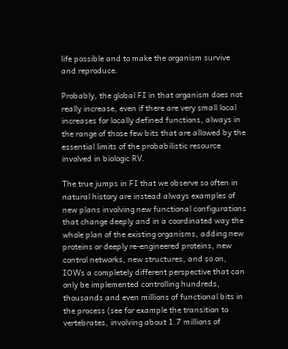life possible and to make the organism survive and reproduce.

Probably, the global FI in that organism does not really increase, even if there are very small local increases for locally defined functions, always in the range of those few bits that are allowed by the essential limits of the probabilistic resource involved in biologic RV.

The true jumps in FI that we observe so often in natural history are instead always examples of new plans involving new functional configurations that change deeply and in a coordinated way the whole plan of the existing organisms, adding new proteins or deeply re-engineered proteins, new control networks, new structures, and so on, IOWs a completely different perspective that can only be implemented controlling hundreds, thousands and even millions of functional bits in the process (see for example the transition to vertebrates, involving about 1.7 millions of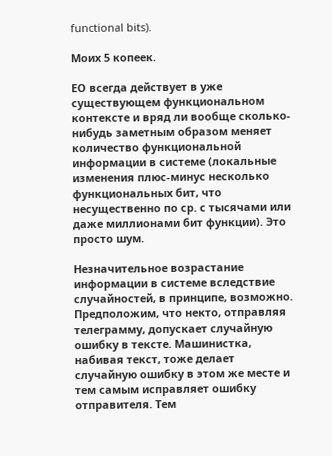functional bits).

Моих 5 копеек.

ЕО всегда действует в уже существующем функциональном контексте и вряд ли вообще сколько-нибудь заметным образом меняет количество функциональной информации в системе (локальные изменения плюс-минус несколько функциональных бит, что несущественно по ср. с тысячами или даже миллионами бит функции). Это просто шум.

Незначительное возрастание информации в системе вследствие случайностей, в принципе, возможно. Предположим, что некто, отправляя телеграмму, допускает случайную ошибку в тексте. Машинистка, набивая текст, тоже делает случайную ошибку в этом же месте и тем самым исправляет ошибку отправителя. Тем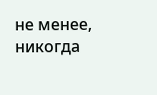не менее, никогда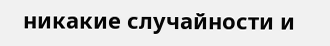никакие случайности и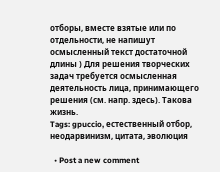отборы, вместе взятые или по отдельности, не напишут осмысленный текст достаточной длины ) Для решения творческих задач требуется осмысленная деятельность лица, принимающего решения (см. напр. здесь). Такова жизнь.
Tags: gpuccio, естественный отбор, неодарвинизм, цитата, эволюция

  • Post a new comment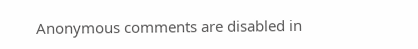Anonymous comments are disabled in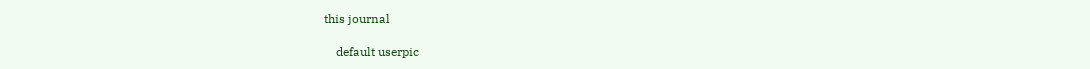this journal

    default userpic